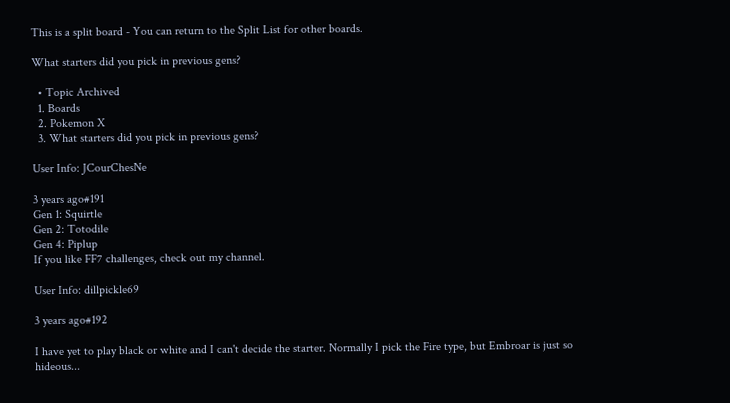This is a split board - You can return to the Split List for other boards.

What starters did you pick in previous gens?

  • Topic Archived
  1. Boards
  2. Pokemon X
  3. What starters did you pick in previous gens?

User Info: JCourChesNe

3 years ago#191
Gen 1: Squirtle
Gen 2: Totodile
Gen 4: Piplup
If you like FF7 challenges, check out my channel.

User Info: dillpickle69

3 years ago#192

I have yet to play black or white and I can't decide the starter. Normally I pick the Fire type, but Embroar is just so hideous...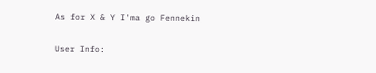As for X & Y I'ma go Fennekin

User Info: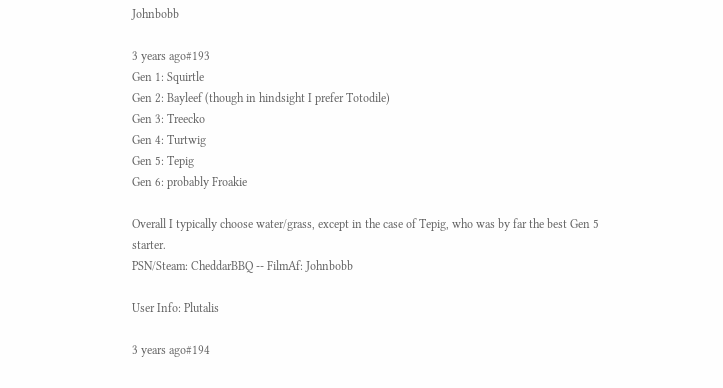Johnbobb

3 years ago#193
Gen 1: Squirtle
Gen 2: Bayleef (though in hindsight I prefer Totodile)
Gen 3: Treecko
Gen 4: Turtwig
Gen 5: Tepig
Gen 6: probably Froakie

Overall I typically choose water/grass, except in the case of Tepig, who was by far the best Gen 5 starter.
PSN/Steam: CheddarBBQ -- FilmAf: Johnbobb

User Info: Plutalis

3 years ago#194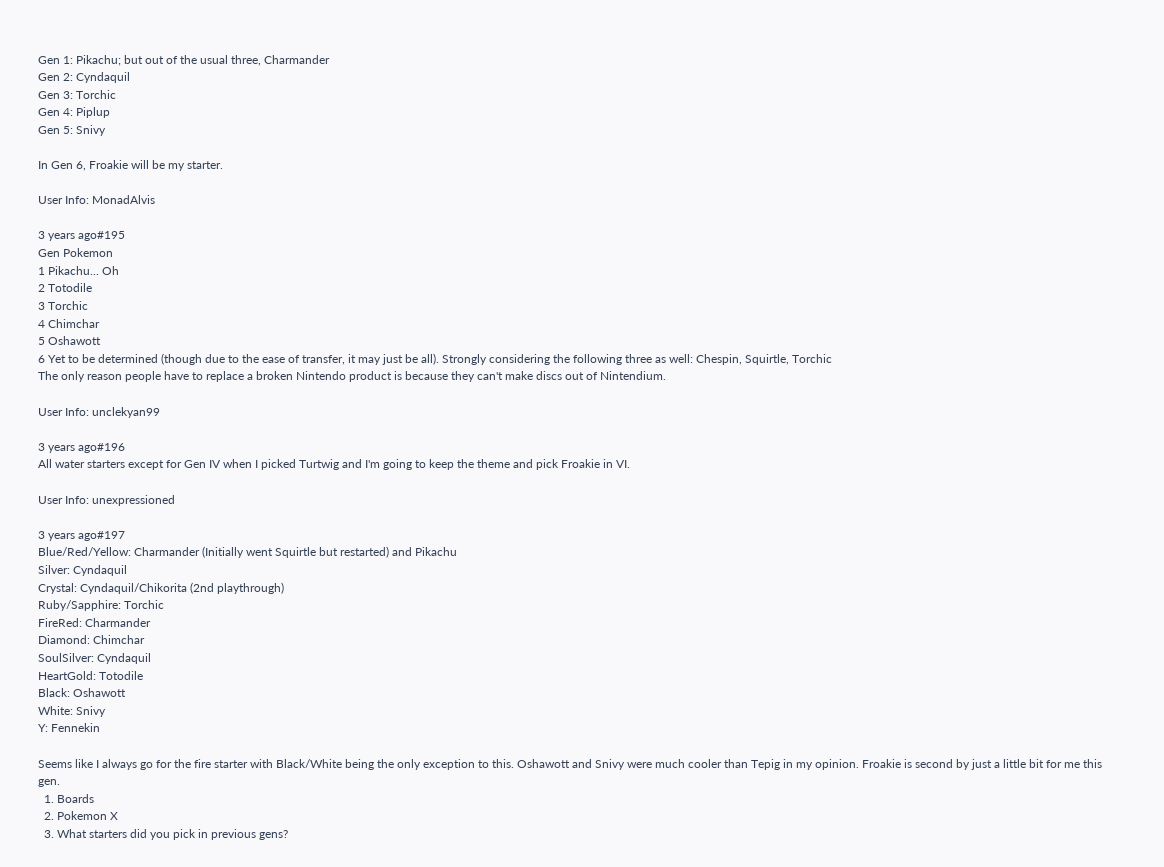Gen 1: Pikachu; but out of the usual three, Charmander
Gen 2: Cyndaquil
Gen 3: Torchic
Gen 4: Piplup
Gen 5: Snivy

In Gen 6, Froakie will be my starter.

User Info: MonadAlvis

3 years ago#195
Gen Pokemon
1 Pikachu... Oh
2 Totodile
3 Torchic
4 Chimchar
5 Oshawott
6 Yet to be determined (though due to the ease of transfer, it may just be all). Strongly considering the following three as well: Chespin, Squirtle, Torchic
The only reason people have to replace a broken Nintendo product is because they can't make discs out of Nintendium.

User Info: unclekyan99

3 years ago#196
All water starters except for Gen IV when I picked Turtwig and I'm going to keep the theme and pick Froakie in VI.

User Info: unexpressioned

3 years ago#197
Blue/Red/Yellow: Charmander (Initially went Squirtle but restarted) and Pikachu
Silver: Cyndaquil
Crystal: Cyndaquil/Chikorita (2nd playthrough)
Ruby/Sapphire: Torchic
FireRed: Charmander
Diamond: Chimchar
SoulSilver: Cyndaquil
HeartGold: Totodile
Black: Oshawott
White: Snivy
Y: Fennekin

Seems like I always go for the fire starter with Black/White being the only exception to this. Oshawott and Snivy were much cooler than Tepig in my opinion. Froakie is second by just a little bit for me this gen.
  1. Boards
  2. Pokemon X
  3. What starters did you pick in previous gens?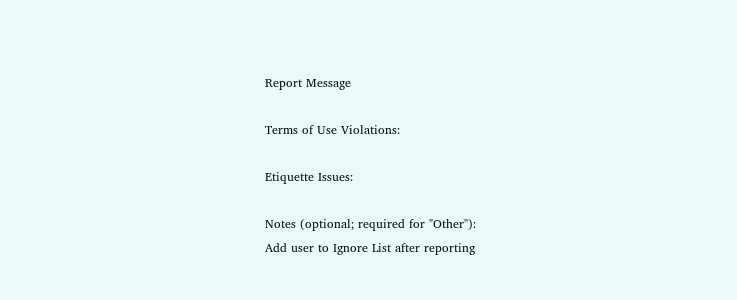Report Message

Terms of Use Violations:

Etiquette Issues:

Notes (optional; required for "Other"):
Add user to Ignore List after reporting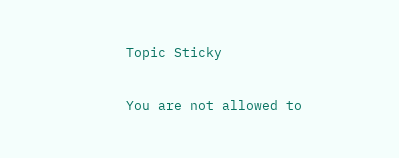Topic Sticky

You are not allowed to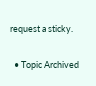request a sticky.

  • Topic Archived